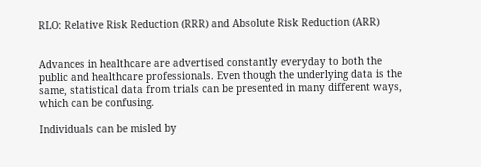RLO: Relative Risk Reduction (RRR) and Absolute Risk Reduction (ARR)


Advances in healthcare are advertised constantly everyday to both the public and healthcare professionals. Even though the underlying data is the same, statistical data from trials can be presented in many different ways, which can be confusing.

Individuals can be misled by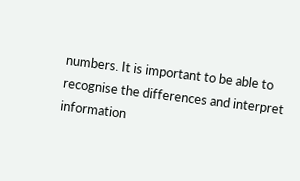numbers. It is important to be able to recognise the differences and interpret information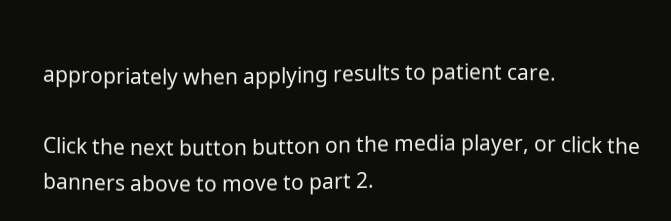appropriately when applying results to patient care.

Click the next button button on the media player, or click the banners above to move to part 2.